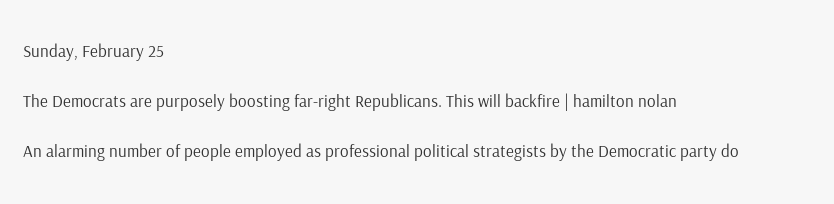Sunday, February 25

The Democrats are purposely boosting far-right Republicans. This will backfire | hamilton nolan

An alarming number of people employed as professional political strategists by the Democratic party do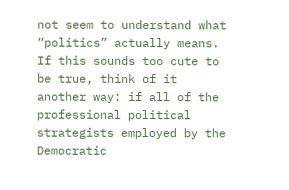not seem to understand what “politics” actually means. If this sounds too cute to be true, think of it another way: if all of the professional political strategists employed by the Democratic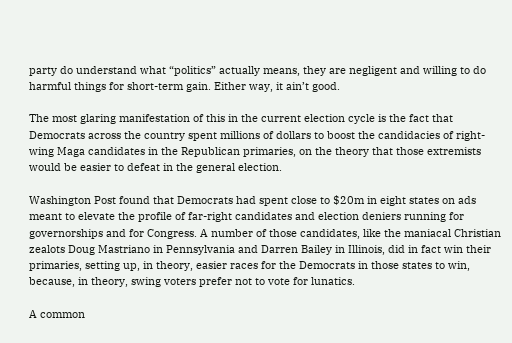party do understand what “politics” actually means, they are negligent and willing to do harmful things for short-term gain. Either way, it ain’t good.

The most glaring manifestation of this in the current election cycle is the fact that Democrats across the country spent millions of dollars to boost the candidacies of right-wing Maga candidates in the Republican primaries, on the theory that those extremists would be easier to defeat in the general election.

Washington Post found that Democrats had spent close to $20m in eight states on ads meant to elevate the profile of far-right candidates and election deniers running for governorships and for Congress. A number of those candidates, like the maniacal Christian zealots Doug Mastriano in Pennsylvania and Darren Bailey in Illinois, did in fact win their primaries, setting up, in theory, easier races for the Democrats in those states to win, because, in theory, swing voters prefer not to vote for lunatics.

A common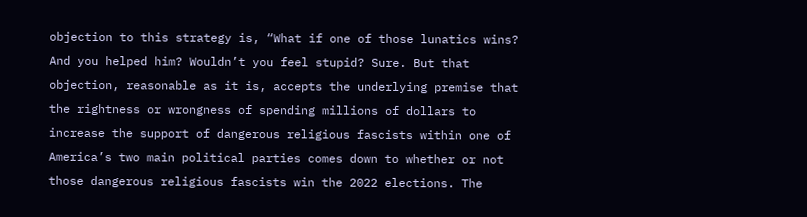objection to this strategy is, “What if one of those lunatics wins? And you helped him? Wouldn’t you feel stupid? Sure. But that objection, reasonable as it is, accepts the underlying premise that the rightness or wrongness of spending millions of dollars to increase the support of dangerous religious fascists within one of America’s two main political parties comes down to whether or not those dangerous religious fascists win the 2022 elections. The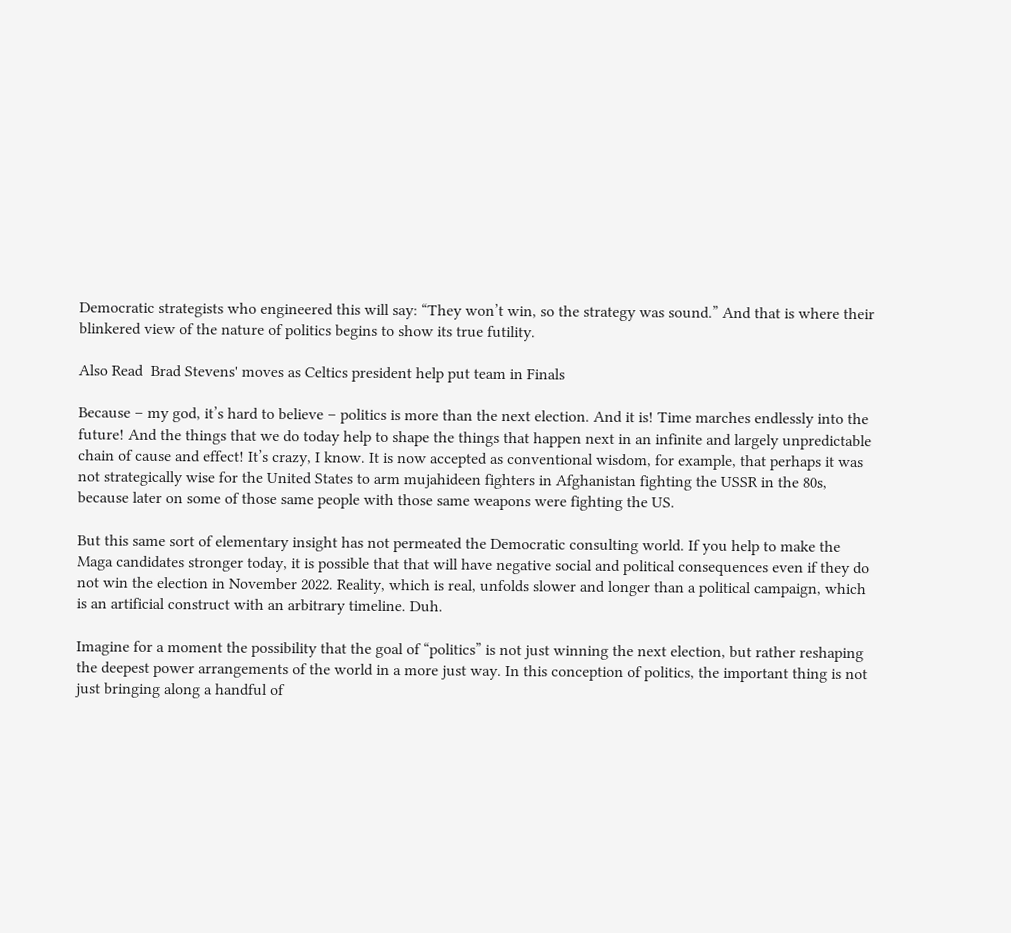Democratic strategists who engineered this will say: “They won’t win, so the strategy was sound.” And that is where their blinkered view of the nature of politics begins to show its true futility.

Also Read  Brad Stevens' moves as Celtics president help put team in Finals

Because – my god, it’s hard to believe – politics is more than the next election. And it is! Time marches endlessly into the future! And the things that we do today help to shape the things that happen next in an infinite and largely unpredictable chain of cause and effect! It’s crazy, I know. It is now accepted as conventional wisdom, for example, that perhaps it was not strategically wise for the United States to arm mujahideen fighters in Afghanistan fighting the USSR in the 80s, because later on some of those same people with those same weapons were fighting the US.

But this same sort of elementary insight has not permeated the Democratic consulting world. If you help to make the Maga candidates stronger today, it is possible that that will have negative social and political consequences even if they do not win the election in November 2022. Reality, which is real, unfolds slower and longer than a political campaign, which is an artificial construct with an arbitrary timeline. Duh.

Imagine for a moment the possibility that the goal of “politics” is not just winning the next election, but rather reshaping the deepest power arrangements of the world in a more just way. In this conception of politics, the important thing is not just bringing along a handful of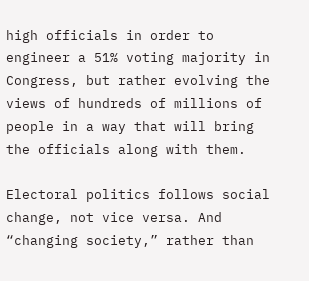high officials in order to engineer a 51% voting majority in Congress, but rather evolving the views of hundreds of millions of people in a way that will bring the officials along with them.

Electoral politics follows social change, not vice versa. And “changing society,” rather than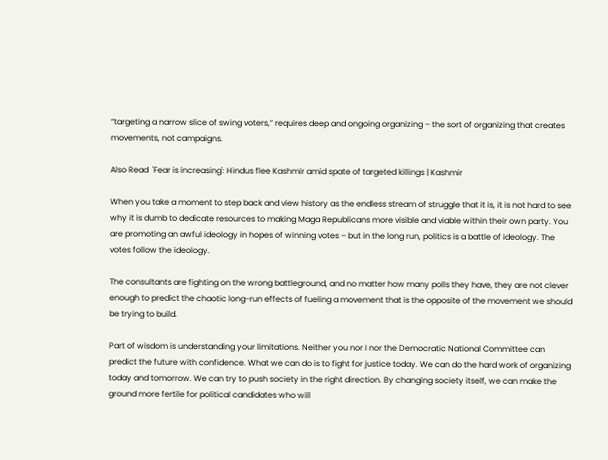“targeting a narrow slice of swing voters,” requires deep and ongoing organizing – the sort of organizing that creates movements, not campaigns.

Also Read  'Fear is increasing': Hindus flee Kashmir amid spate of targeted killings | Kashmir

When you take a moment to step back and view history as the endless stream of struggle that it is, it is not hard to see why it is dumb to dedicate resources to making Maga Republicans more visible and viable within their own party. You are promoting an awful ideology in hopes of winning votes – but in the long run, politics is a battle of ideology. The votes follow the ideology.

The consultants are fighting on the wrong battleground, and no matter how many polls they have, they are not clever enough to predict the chaotic long-run effects of fueling a movement that is the opposite of the movement we should be trying to build.

Part of wisdom is understanding your limitations. Neither you nor I nor the Democratic National Committee can predict the future with confidence. What we can do is to fight for justice today. We can do the hard work of organizing today and tomorrow. We can try to push society in the right direction. By changing society itself, we can make the ground more fertile for political candidates who will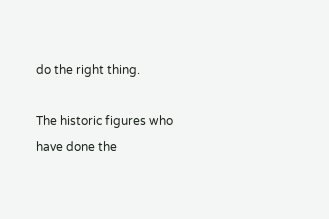do the right thing.

The historic figures who have done the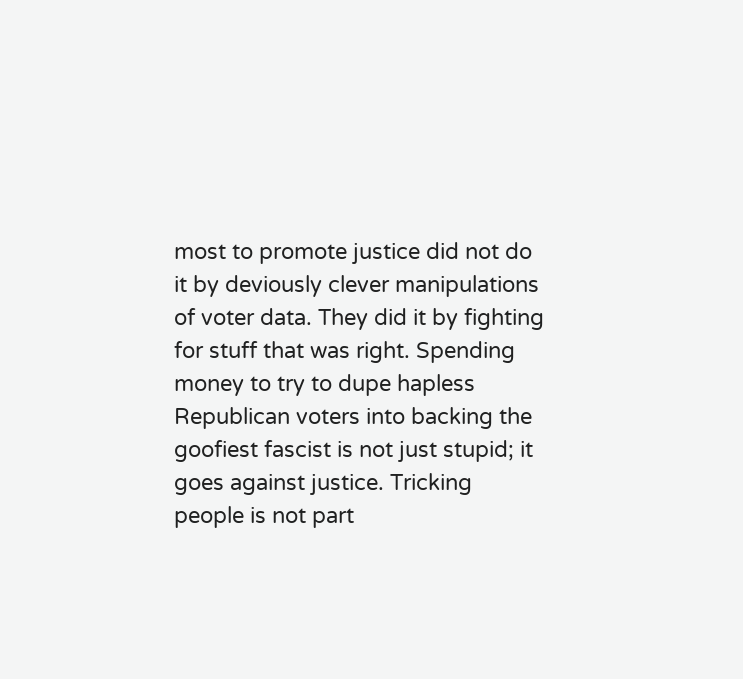most to promote justice did not do it by deviously clever manipulations of voter data. They did it by fighting for stuff that was right. Spending money to try to dupe hapless Republican voters into backing the goofiest fascist is not just stupid; it goes against justice. Tricking people is not part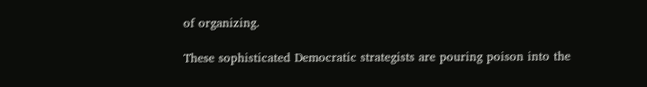of organizing.

These sophisticated Democratic strategists are pouring poison into the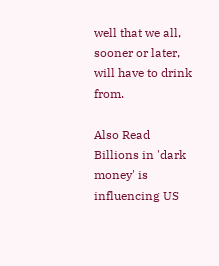well that we all, sooner or later, will have to drink from.

Also Read  Billions in 'dark money' is influencing US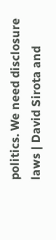politics. We need disclosure laws | David Sirota and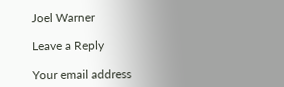Joel Warner

Leave a Reply

Your email address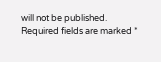will not be published. Required fields are marked *